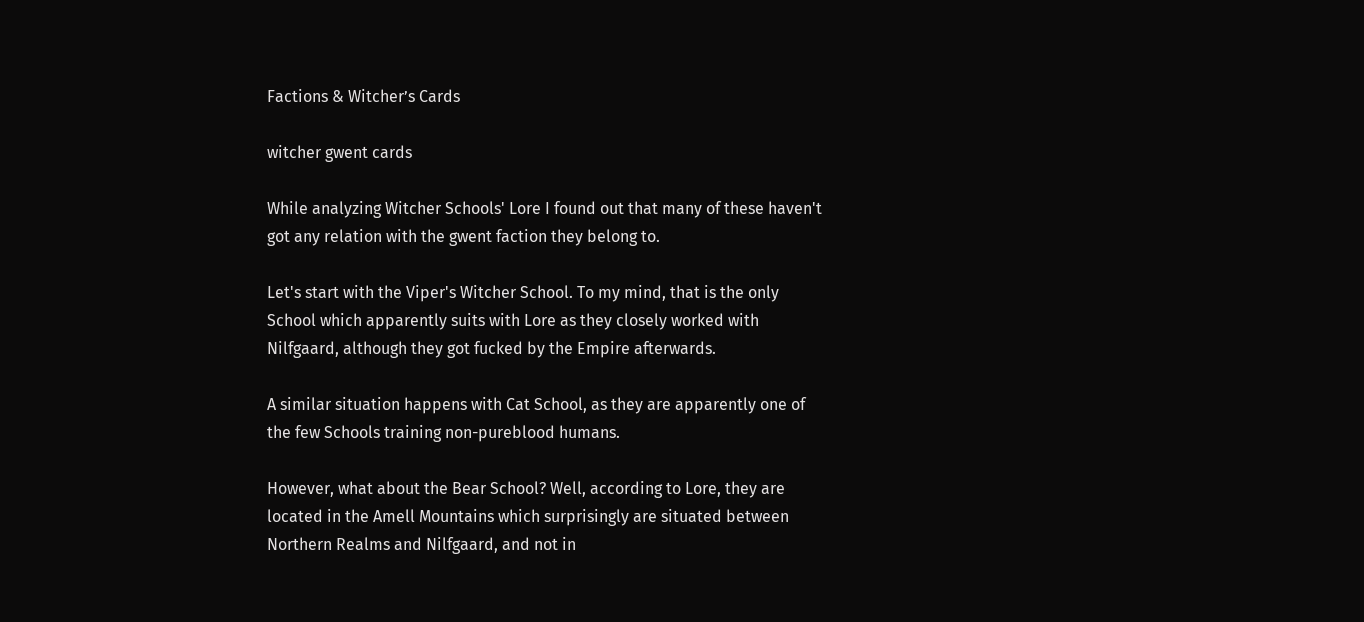Factions & Witcher’s Cards

witcher gwent cards

While analyzing Witcher Schools' Lore I found out that many of these haven't got any relation with the gwent faction they belong to.

Let's start with the Viper's Witcher School. To my mind, that is the only School which apparently suits with Lore as they closely worked with Nilfgaard, although they got fucked by the Empire afterwards.

A similar situation happens with Cat School, as they are apparently one of the few Schools training non-pureblood humans.

However, what about the Bear School? Well, according to Lore, they are located in the Amell Mountains which surprisingly are situated between Northern Realms and Nilfgaard, and not in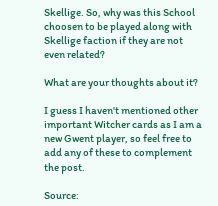Skellige. So, why was this School choosen to be played along with Skellige faction if they are not even related?

What are your thoughts about it?

I guess I haven't mentioned other important Witcher cards as I am a new Gwent player, so feel free to add any of these to complement the post.

Source: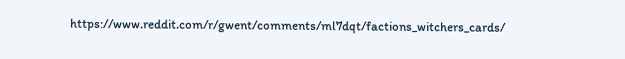https://www.reddit.com/r/gwent/comments/ml7dqt/factions_witchers_cards/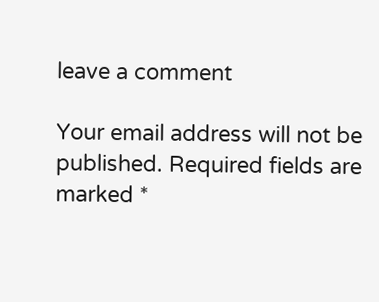leave a comment

Your email address will not be published. Required fields are marked *